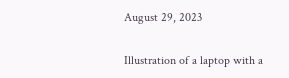August 29, 2023

Illustration of a laptop with a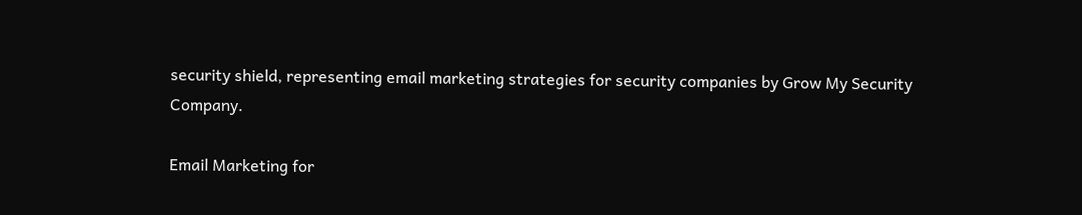security shield, representing email marketing strategies for security companies by Grow My Security Company.

Email Marketing for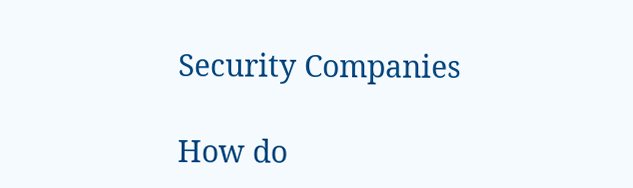Security Companies

How do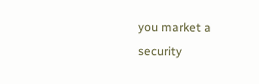you market a security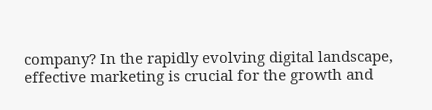company? In the rapidly evolving digital landscape, effective marketing is crucial for the growth and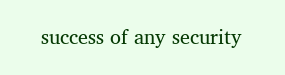success of any security